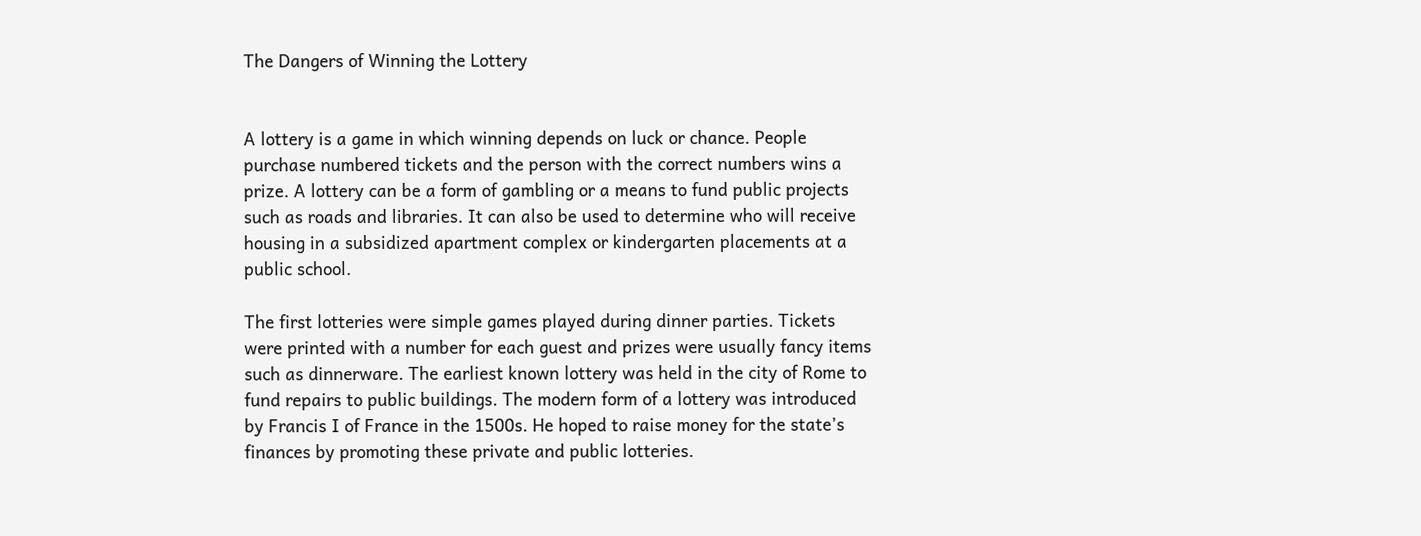The Dangers of Winning the Lottery


A lottery is a game in which winning depends on luck or chance. People purchase numbered tickets and the person with the correct numbers wins a prize. A lottery can be a form of gambling or a means to fund public projects such as roads and libraries. It can also be used to determine who will receive housing in a subsidized apartment complex or kindergarten placements at a public school.

The first lotteries were simple games played during dinner parties. Tickets were printed with a number for each guest and prizes were usually fancy items such as dinnerware. The earliest known lottery was held in the city of Rome to fund repairs to public buildings. The modern form of a lottery was introduced by Francis I of France in the 1500s. He hoped to raise money for the state’s finances by promoting these private and public lotteries.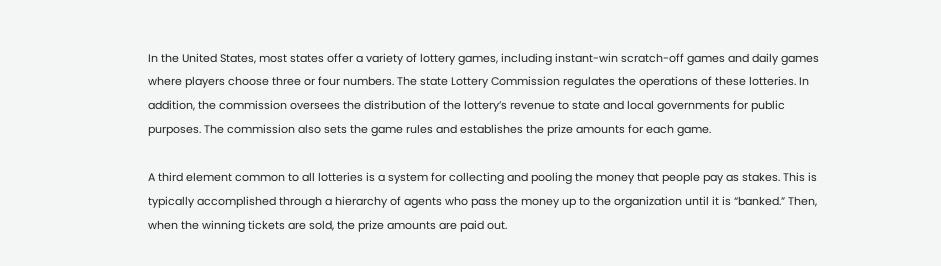In the United States, most states offer a variety of lottery games, including instant-win scratch-off games and daily games where players choose three or four numbers. The state Lottery Commission regulates the operations of these lotteries. In addition, the commission oversees the distribution of the lottery’s revenue to state and local governments for public purposes. The commission also sets the game rules and establishes the prize amounts for each game.

A third element common to all lotteries is a system for collecting and pooling the money that people pay as stakes. This is typically accomplished through a hierarchy of agents who pass the money up to the organization until it is “banked.” Then, when the winning tickets are sold, the prize amounts are paid out.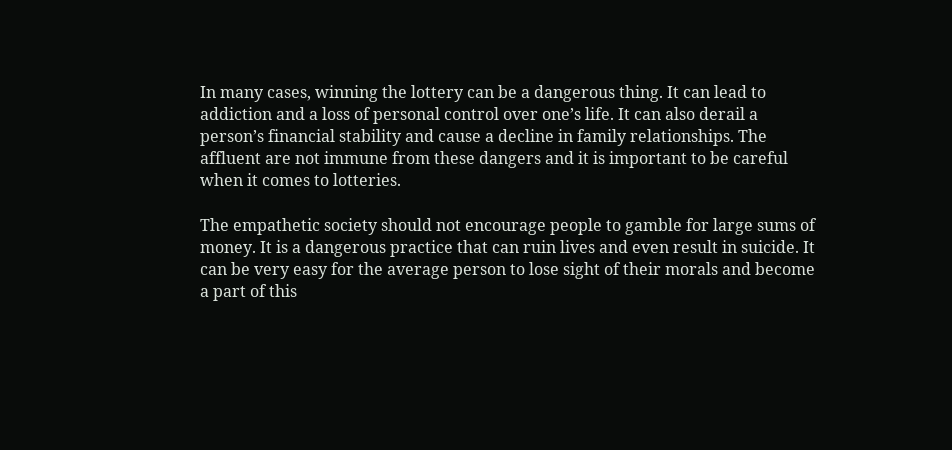In many cases, winning the lottery can be a dangerous thing. It can lead to addiction and a loss of personal control over one’s life. It can also derail a person’s financial stability and cause a decline in family relationships. The affluent are not immune from these dangers and it is important to be careful when it comes to lotteries.

The empathetic society should not encourage people to gamble for large sums of money. It is a dangerous practice that can ruin lives and even result in suicide. It can be very easy for the average person to lose sight of their morals and become a part of this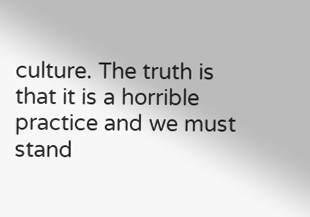culture. The truth is that it is a horrible practice and we must stand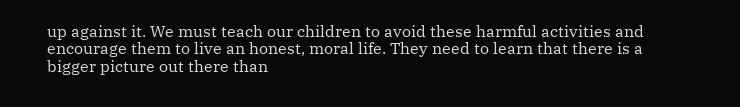up against it. We must teach our children to avoid these harmful activities and encourage them to live an honest, moral life. They need to learn that there is a bigger picture out there than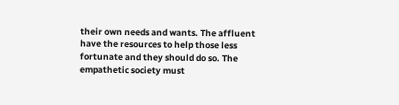their own needs and wants. The affluent have the resources to help those less fortunate and they should do so. The empathetic society must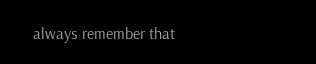always remember that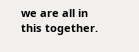we are all in this together.